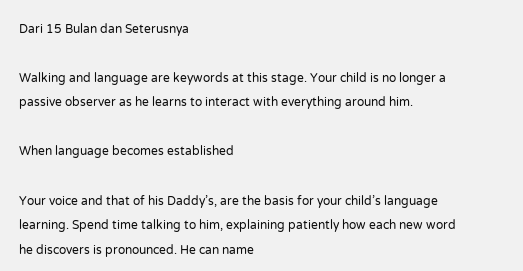Dari 15 Bulan dan Seterusnya

Walking and language are keywords at this stage. Your child is no longer a passive observer as he learns to interact with everything around him.

When language becomes established

Your voice and that of his Daddy’s, are the basis for your child’s language learning. Spend time talking to him, explaining patiently how each new word he discovers is pronounced. He can name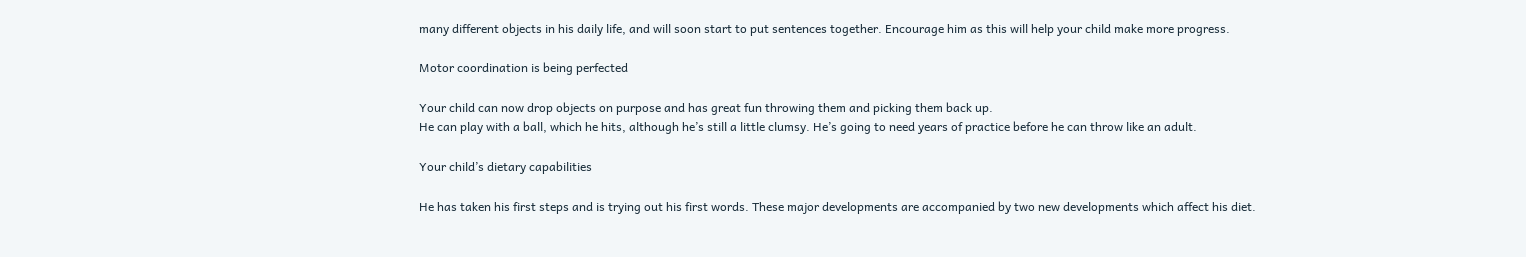many different objects in his daily life, and will soon start to put sentences together. Encourage him as this will help your child make more progress.

Motor coordination is being perfected

Your child can now drop objects on purpose and has great fun throwing them and picking them back up.
He can play with a ball, which he hits, although he’s still a little clumsy. He’s going to need years of practice before he can throw like an adult.

Your child’s dietary capabilities

He has taken his first steps and is trying out his first words. These major developments are accompanied by two new developments which affect his diet.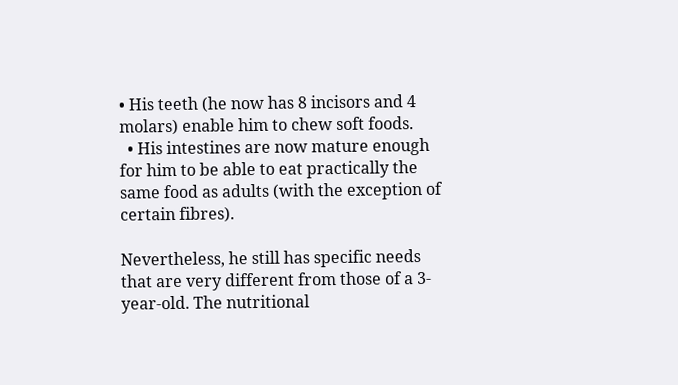• His teeth (he now has 8 incisors and 4 molars) enable him to chew soft foods.
  • His intestines are now mature enough for him to be able to eat practically the same food as adults (with the exception of certain fibres).

Nevertheless, he still has specific needs that are very different from those of a 3-year-old. The nutritional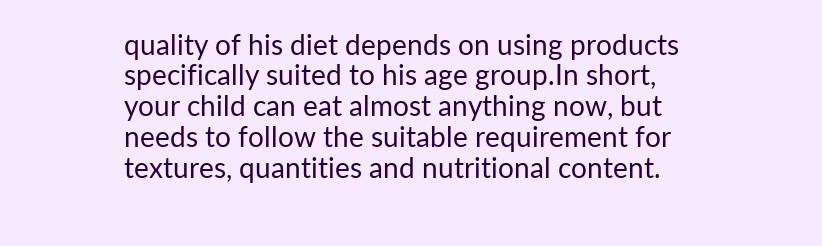quality of his diet depends on using products specifically suited to his age group.In short, your child can eat almost anything now, but needs to follow the suitable requirement for textures, quantities and nutritional content.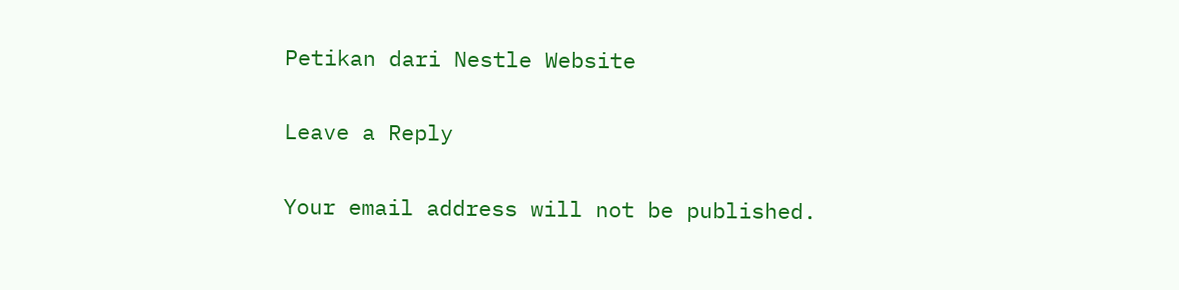Petikan dari Nestle Website

Leave a Reply

Your email address will not be published.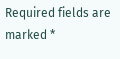Required fields are marked *